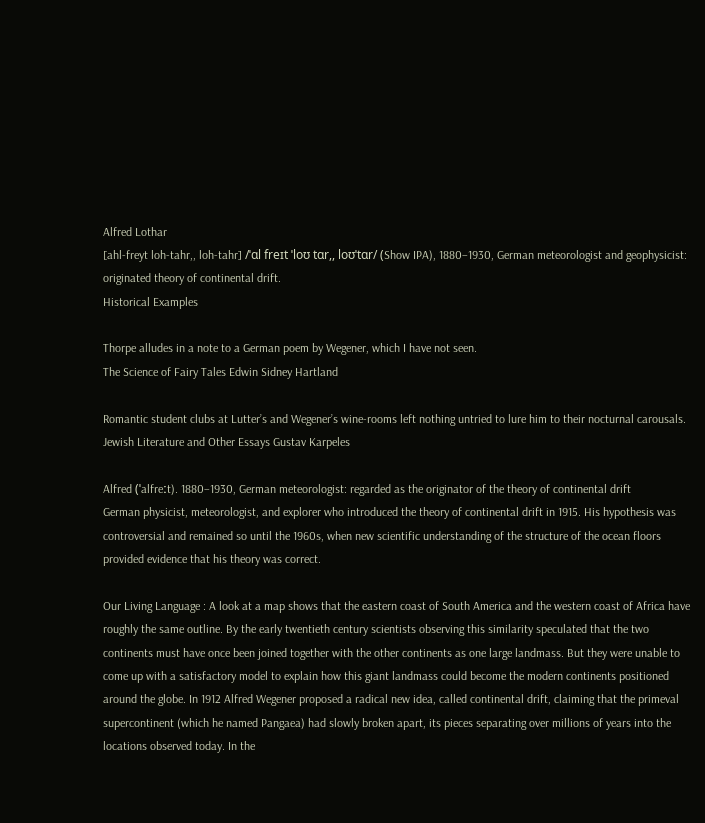Alfred Lothar
[ahl-freyt loh-tahr,, loh-tahr] /ˈɑl freɪt ˈloʊ tɑr,, loʊˈtɑr/ (Show IPA), 1880–1930, German meteorologist and geophysicist: originated theory of continental drift.
Historical Examples

Thorpe alludes in a note to a German poem by Wegener, which I have not seen.
The Science of Fairy Tales Edwin Sidney Hartland

Romantic student clubs at Lutter’s and Wegener’s wine-rooms left nothing untried to lure him to their nocturnal carousals.
Jewish Literature and Other Essays Gustav Karpeles

Alfred (ˈalfreːt). 1880–1930, German meteorologist: regarded as the originator of the theory of continental drift
German physicist, meteorologist, and explorer who introduced the theory of continental drift in 1915. His hypothesis was controversial and remained so until the 1960s, when new scientific understanding of the structure of the ocean floors provided evidence that his theory was correct.

Our Living Language : A look at a map shows that the eastern coast of South America and the western coast of Africa have roughly the same outline. By the early twentieth century scientists observing this similarity speculated that the two continents must have once been joined together with the other continents as one large landmass. But they were unable to come up with a satisfactory model to explain how this giant landmass could become the modern continents positioned around the globe. In 1912 Alfred Wegener proposed a radical new idea, called continental drift, claiming that the primeval supercontinent (which he named Pangaea) had slowly broken apart, its pieces separating over millions of years into the locations observed today. In the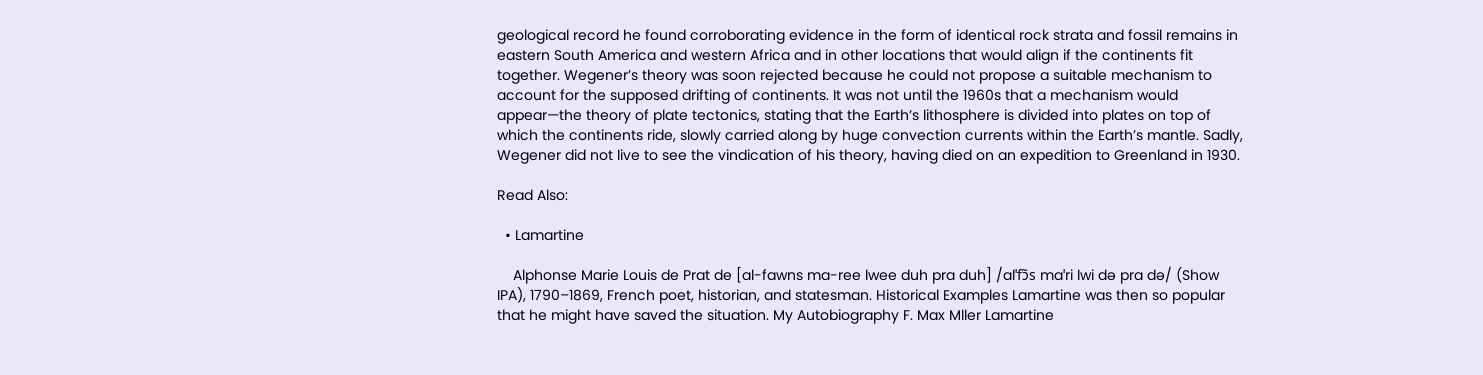geological record he found corroborating evidence in the form of identical rock strata and fossil remains in eastern South America and western Africa and in other locations that would align if the continents fit together. Wegener’s theory was soon rejected because he could not propose a suitable mechanism to account for the supposed drifting of continents. It was not until the 1960s that a mechanism would appear—the theory of plate tectonics, stating that the Earth’s lithosphere is divided into plates on top of which the continents ride, slowly carried along by huge convection currents within the Earth’s mantle. Sadly, Wegener did not live to see the vindication of his theory, having died on an expedition to Greenland in 1930.

Read Also:

  • Lamartine

    Alphonse Marie Louis de Prat de [al-fawns ma-ree lwee duh pra duh] /alˈfɔ̃s maˈri lwi də pra də/ (Show IPA), 1790–1869, French poet, historian, and statesman. Historical Examples Lamartine was then so popular that he might have saved the situation. My Autobiography F. Max Mller Lamartine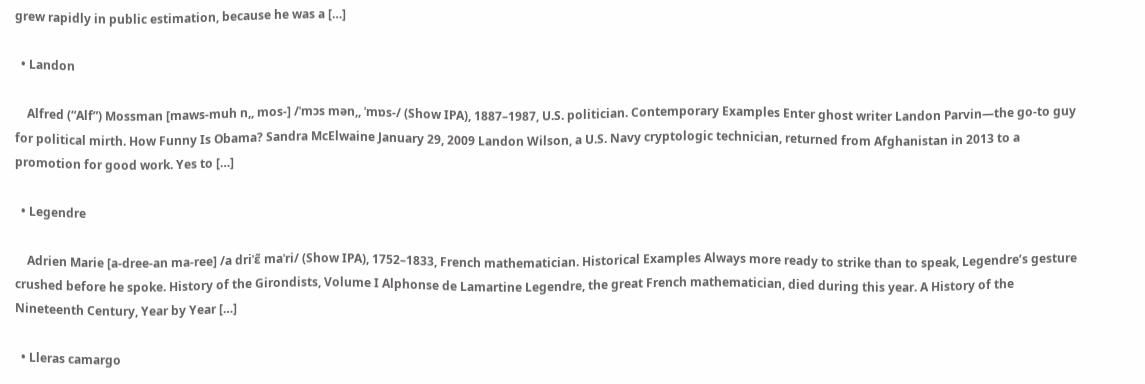grew rapidly in public estimation, because he was a […]

  • Landon

    Alfred (“Alf”) Mossman [maws-muh n,, mos-] /ˈmɔs mən,, ˈmɒs-/ (Show IPA), 1887–1987, U.S. politician. Contemporary Examples Enter ghost writer Landon Parvin—the go-to guy for political mirth. How Funny Is Obama? Sandra McElwaine January 29, 2009 Landon Wilson, a U.S. Navy cryptologic technician, returned from Afghanistan in 2013 to a promotion for good work. Yes to […]

  • Legendre

    Adrien Marie [a-dree-an ma-ree] /a driˈɛ̃ maˈri/ (Show IPA), 1752–1833, French mathematician. Historical Examples Always more ready to strike than to speak, Legendre’s gesture crushed before he spoke. History of the Girondists, Volume I Alphonse de Lamartine Legendre, the great French mathematician, died during this year. A History of the Nineteenth Century, Year by Year […]

  • Lleras camargo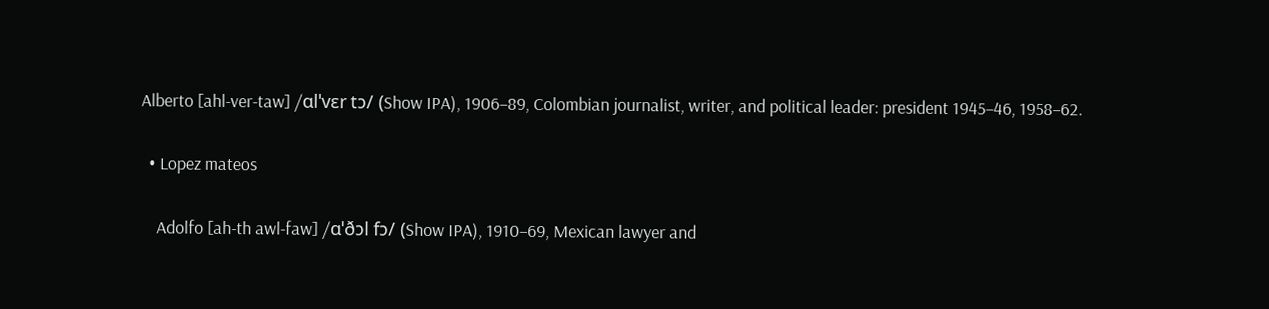Alberto [ahl-ver-taw] /ɑlˈvɛr tɔ/ (Show IPA), 1906–89, Colombian journalist, writer, and political leader: president 1945–46, 1958–62.

  • Lopez mateos

    Adolfo [ah-th awl-faw] /ɑˈðɔl fɔ/ (Show IPA), 1910–69, Mexican lawyer and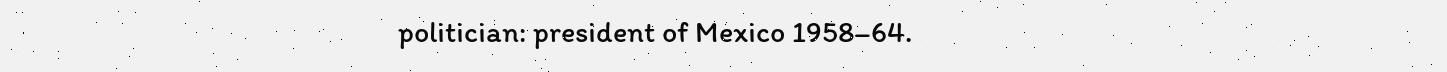politician: president of Mexico 1958–64.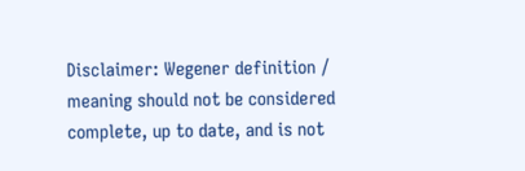Disclaimer: Wegener definition / meaning should not be considered complete, up to date, and is not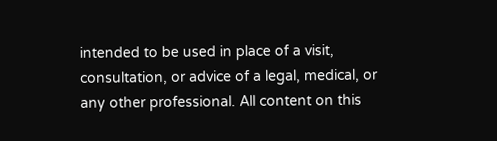intended to be used in place of a visit, consultation, or advice of a legal, medical, or any other professional. All content on this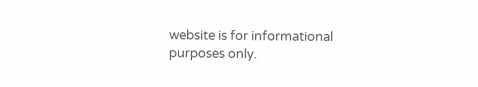website is for informational purposes only.